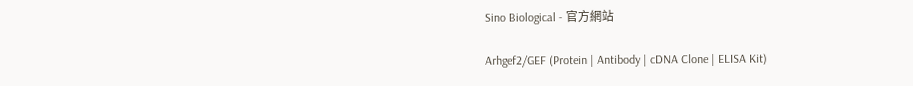Sino Biological - 官方網站

Arhgef2/GEF (Protein | Antibody | cDNA Clone | ELISA Kit)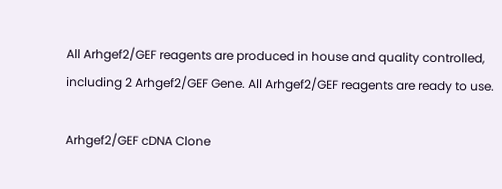All Arhgef2/GEF reagents are produced in house and quality controlled, including 2 Arhgef2/GEF Gene. All Arhgef2/GEF reagents are ready to use.

Arhgef2/GEF cDNA Clone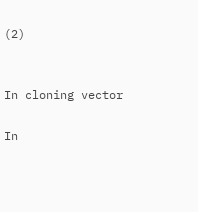(2)


In cloning vector

In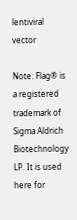lentiviral vector

Note: Flag® is a registered trademark of Sigma Aldrich Biotechnology LP. It is used here for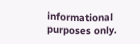informational purposes only.